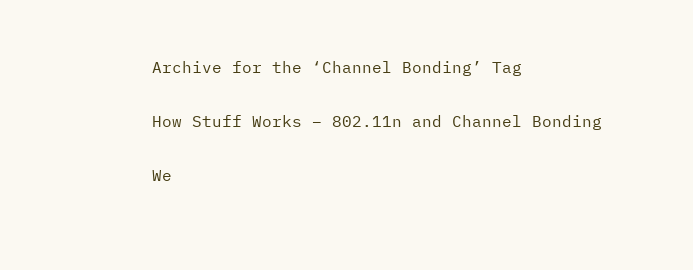Archive for the ‘Channel Bonding’ Tag

How Stuff Works – 802.11n and Channel Bonding

We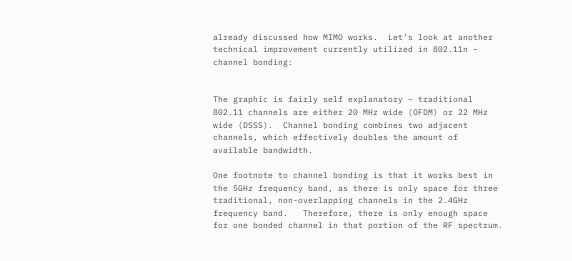already discussed how MIMO works.  Let’s look at another technical improvement currently utilized in 802.11n – channel bonding:


The graphic is fairly self explanatory – traditional 802.11 channels are either 20 MHz wide (OFDM) or 22 MHz wide (DSSS).  Channel bonding combines two adjacent channels, which effectively doubles the amount of available bandwidth.

One footnote to channel bonding is that it works best in the 5GHz frequency band, as there is only space for three traditional, non-overlapping channels in the 2.4GHz frequency band.   Therefore, there is only enough space for one bonded channel in that portion of the RF spectrum.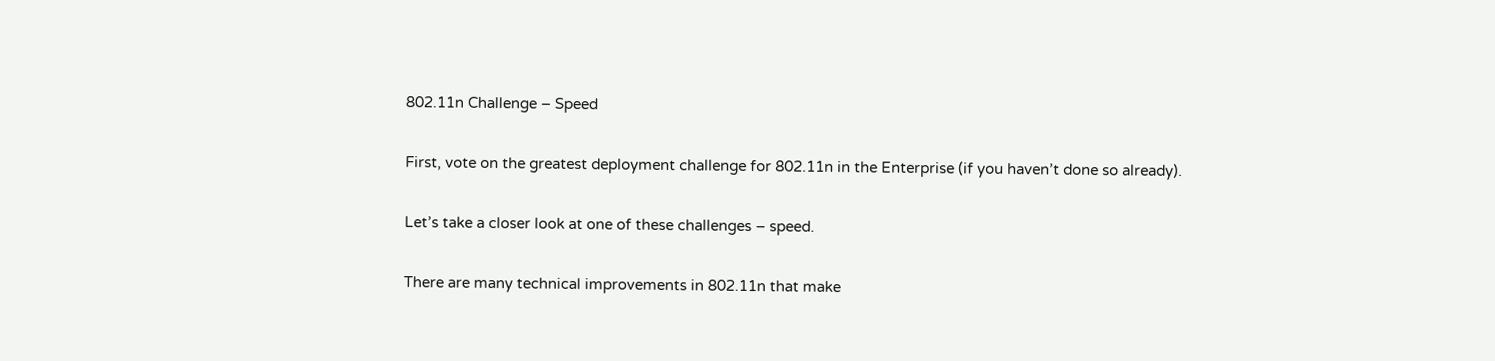802.11n Challenge – Speed

First, vote on the greatest deployment challenge for 802.11n in the Enterprise (if you haven’t done so already).

Let’s take a closer look at one of these challenges – speed.

There are many technical improvements in 802.11n that make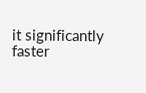it significantly faster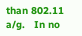than 802.11 a/g.   In no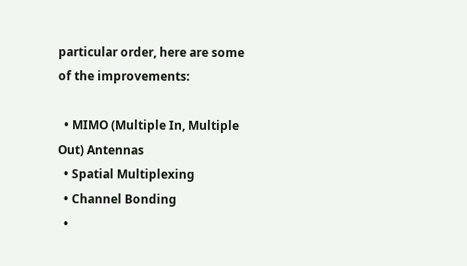particular order, here are some of the improvements:

  • MIMO (Multiple In, Multiple Out) Antennas
  • Spatial Multiplexing
  • Channel Bonding
  •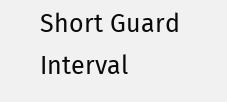Short Guard Interval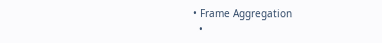• Frame Aggregation
  •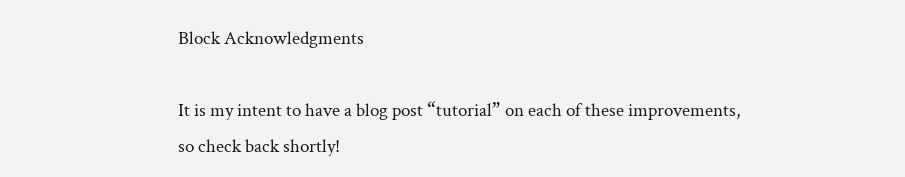Block Acknowledgments

It is my intent to have a blog post “tutorial” on each of these improvements, so check back shortly!